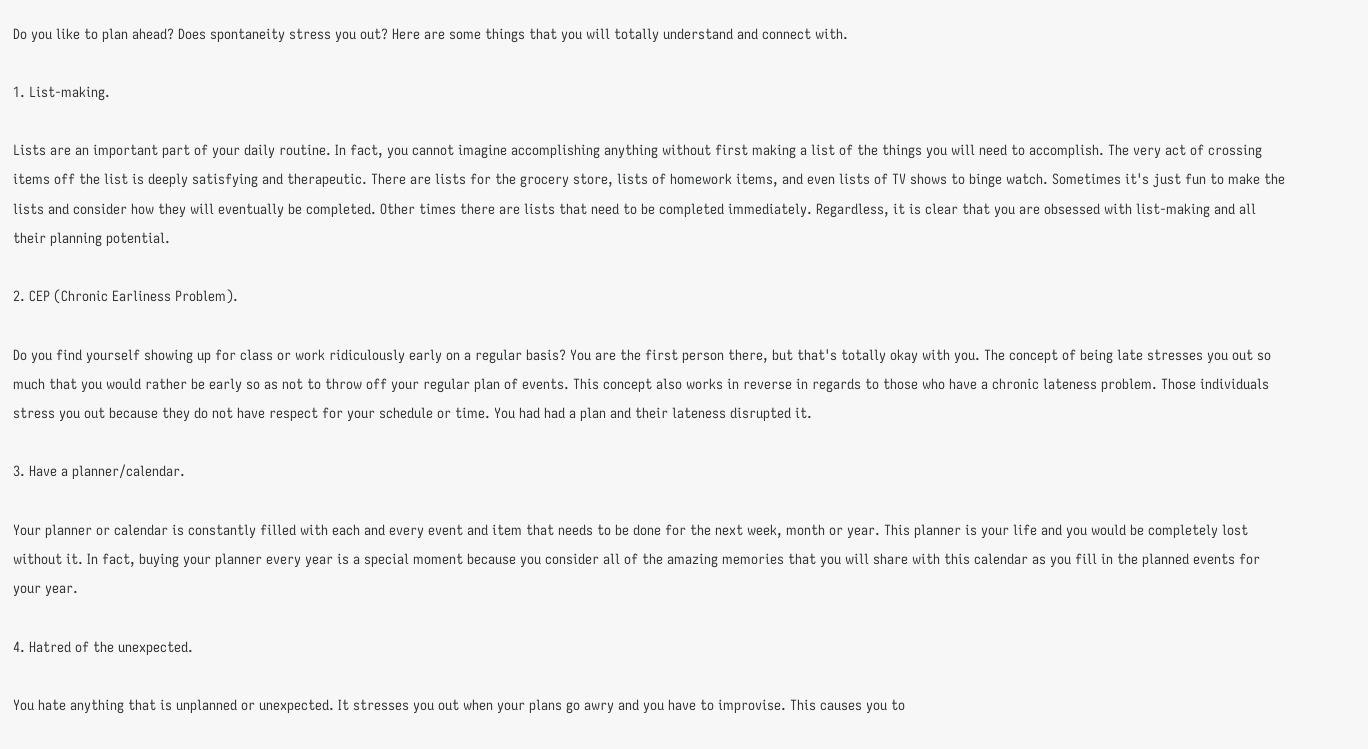Do you like to plan ahead? Does spontaneity stress you out? Here are some things that you will totally understand and connect with.

1. List-making.

Lists are an important part of your daily routine. In fact, you cannot imagine accomplishing anything without first making a list of the things you will need to accomplish. The very act of crossing items off the list is deeply satisfying and therapeutic. There are lists for the grocery store, lists of homework items, and even lists of TV shows to binge watch. Sometimes it's just fun to make the lists and consider how they will eventually be completed. Other times there are lists that need to be completed immediately. Regardless, it is clear that you are obsessed with list-making and all their planning potential.

2. CEP (Chronic Earliness Problem).

Do you find yourself showing up for class or work ridiculously early on a regular basis? You are the first person there, but that's totally okay with you. The concept of being late stresses you out so much that you would rather be early so as not to throw off your regular plan of events. This concept also works in reverse in regards to those who have a chronic lateness problem. Those individuals stress you out because they do not have respect for your schedule or time. You had had a plan and their lateness disrupted it.

3. Have a planner/calendar.

Your planner or calendar is constantly filled with each and every event and item that needs to be done for the next week, month or year. This planner is your life and you would be completely lost without it. In fact, buying your planner every year is a special moment because you consider all of the amazing memories that you will share with this calendar as you fill in the planned events for your year.

4. Hatred of the unexpected.

You hate anything that is unplanned or unexpected. It stresses you out when your plans go awry and you have to improvise. This causes you to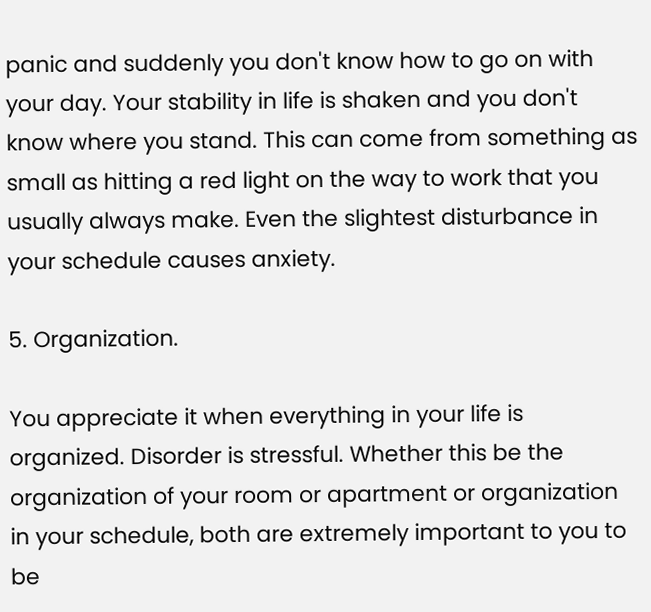panic and suddenly you don't know how to go on with your day. Your stability in life is shaken and you don't know where you stand. This can come from something as small as hitting a red light on the way to work that you usually always make. Even the slightest disturbance in your schedule causes anxiety.

5. Organization.

You appreciate it when everything in your life is organized. Disorder is stressful. Whether this be the organization of your room or apartment or organization in your schedule, both are extremely important to you to be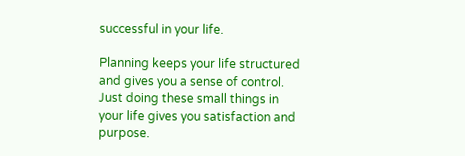successful in your life.

Planning keeps your life structured and gives you a sense of control. Just doing these small things in your life gives you satisfaction and purpose.